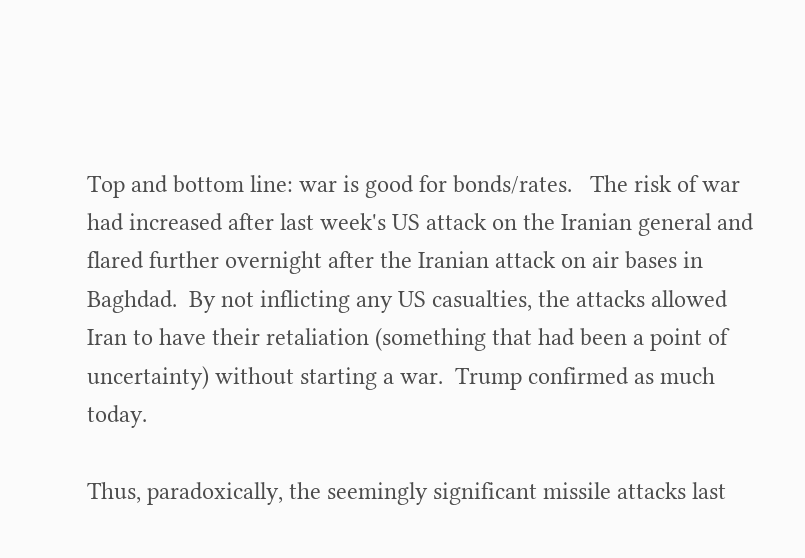Top and bottom line: war is good for bonds/rates.   The risk of war had increased after last week's US attack on the Iranian general and flared further overnight after the Iranian attack on air bases in Baghdad.  By not inflicting any US casualties, the attacks allowed Iran to have their retaliation (something that had been a point of uncertainty) without starting a war.  Trump confirmed as much today.

Thus, paradoxically, the seemingly significant missile attacks last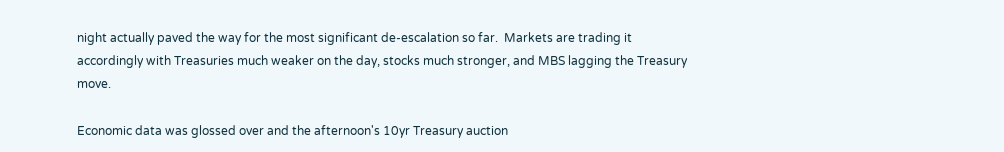night actually paved the way for the most significant de-escalation so far.  Markets are trading it accordingly with Treasuries much weaker on the day, stocks much stronger, and MBS lagging the Treasury move.

Economic data was glossed over and the afternoon's 10yr Treasury auction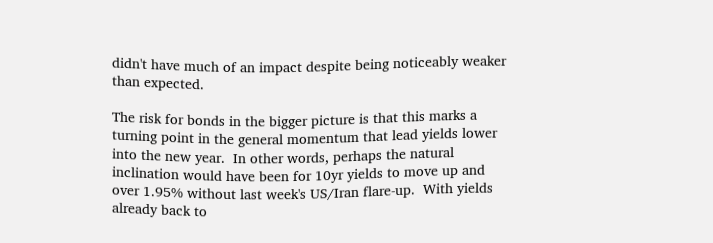didn't have much of an impact despite being noticeably weaker than expected.

The risk for bonds in the bigger picture is that this marks a turning point in the general momentum that lead yields lower into the new year.  In other words, perhaps the natural inclination would have been for 10yr yields to move up and over 1.95% without last week's US/Iran flare-up.  With yields already back to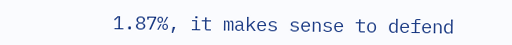1.87%, it makes sense to defend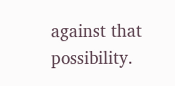against that possibility.